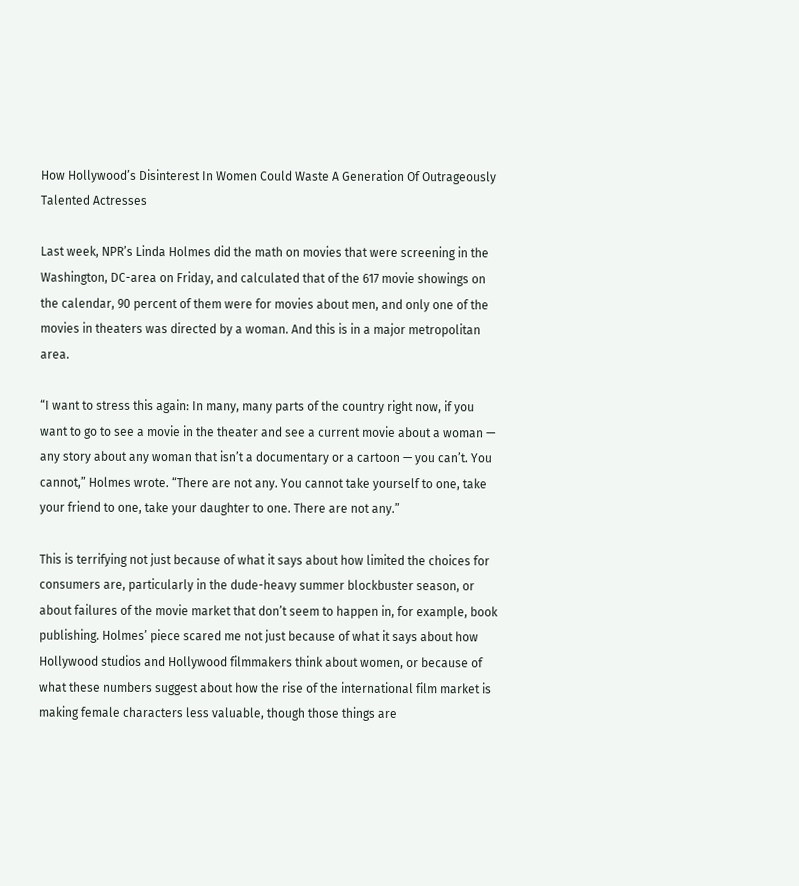How Hollywood’s Disinterest In Women Could Waste A Generation Of Outrageously Talented Actresses

Last week, NPR’s Linda Holmes did the math on movies that were screening in the Washington, DC-area on Friday, and calculated that of the 617 movie showings on the calendar, 90 percent of them were for movies about men, and only one of the movies in theaters was directed by a woman. And this is in a major metropolitan area.

“I want to stress this again: In many, many parts of the country right now, if you want to go to see a movie in the theater and see a current movie about a woman — any story about any woman that isn’t a documentary or a cartoon — you can’t. You cannot,” Holmes wrote. “There are not any. You cannot take yourself to one, take your friend to one, take your daughter to one. There are not any.”

This is terrifying not just because of what it says about how limited the choices for consumers are, particularly in the dude-heavy summer blockbuster season, or about failures of the movie market that don’t seem to happen in, for example, book publishing. Holmes’ piece scared me not just because of what it says about how Hollywood studios and Hollywood filmmakers think about women, or because of what these numbers suggest about how the rise of the international film market is making female characters less valuable, though those things are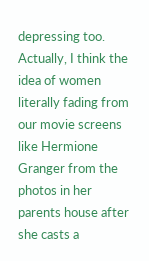depressing too. Actually, I think the idea of women literally fading from our movie screens like Hermione Granger from the photos in her parents house after she casts a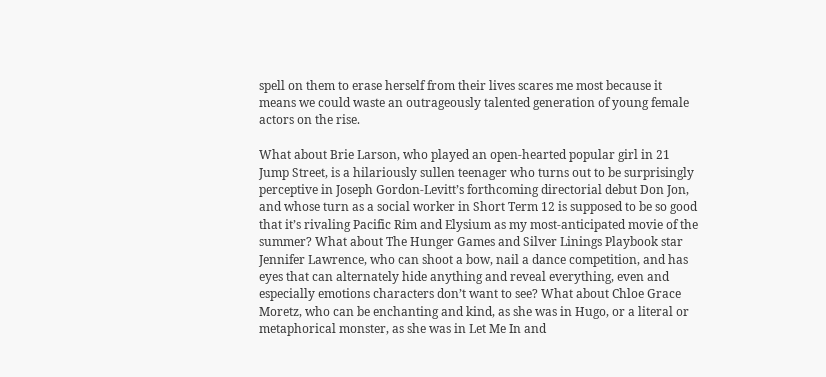spell on them to erase herself from their lives scares me most because it means we could waste an outrageously talented generation of young female actors on the rise.

What about Brie Larson, who played an open-hearted popular girl in 21 Jump Street, is a hilariously sullen teenager who turns out to be surprisingly perceptive in Joseph Gordon-Levitt’s forthcoming directorial debut Don Jon, and whose turn as a social worker in Short Term 12 is supposed to be so good that it’s rivaling Pacific Rim and Elysium as my most-anticipated movie of the summer? What about The Hunger Games and Silver Linings Playbook star Jennifer Lawrence, who can shoot a bow, nail a dance competition, and has eyes that can alternately hide anything and reveal everything, even and especially emotions characters don’t want to see? What about Chloe Grace Moretz, who can be enchanting and kind, as she was in Hugo, or a literal or metaphorical monster, as she was in Let Me In and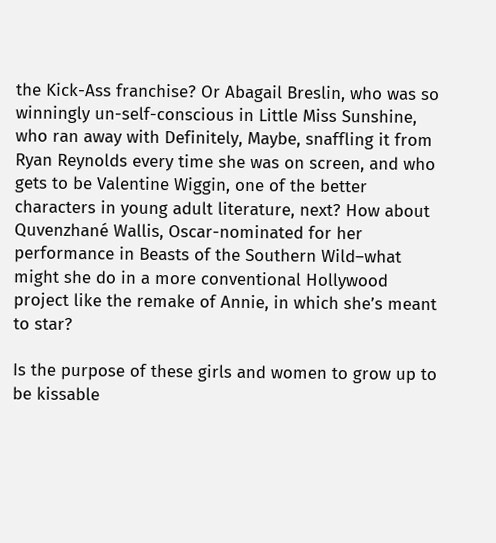the Kick-Ass franchise? Or Abagail Breslin, who was so winningly un-self-conscious in Little Miss Sunshine, who ran away with Definitely, Maybe, snaffling it from Ryan Reynolds every time she was on screen, and who gets to be Valentine Wiggin, one of the better characters in young adult literature, next? How about Quvenzhané Wallis, Oscar-nominated for her performance in Beasts of the Southern Wild–what might she do in a more conventional Hollywood project like the remake of Annie, in which she’s meant to star?

Is the purpose of these girls and women to grow up to be kissable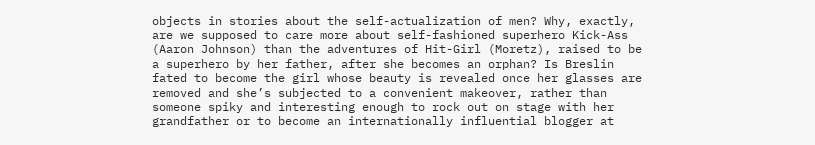objects in stories about the self-actualization of men? Why, exactly, are we supposed to care more about self-fashioned superhero Kick-Ass (Aaron Johnson) than the adventures of Hit-Girl (Moretz), raised to be a superhero by her father, after she becomes an orphan? Is Breslin fated to become the girl whose beauty is revealed once her glasses are removed and she’s subjected to a convenient makeover, rather than someone spiky and interesting enough to rock out on stage with her grandfather or to become an internationally influential blogger at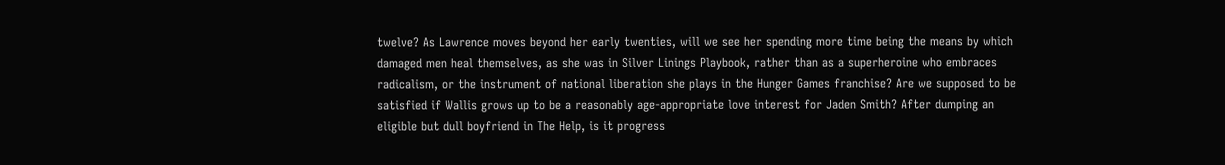twelve? As Lawrence moves beyond her early twenties, will we see her spending more time being the means by which damaged men heal themselves, as she was in Silver Linings Playbook, rather than as a superheroine who embraces radicalism, or the instrument of national liberation she plays in the Hunger Games franchise? Are we supposed to be satisfied if Wallis grows up to be a reasonably age-appropriate love interest for Jaden Smith? After dumping an eligible but dull boyfriend in The Help, is it progress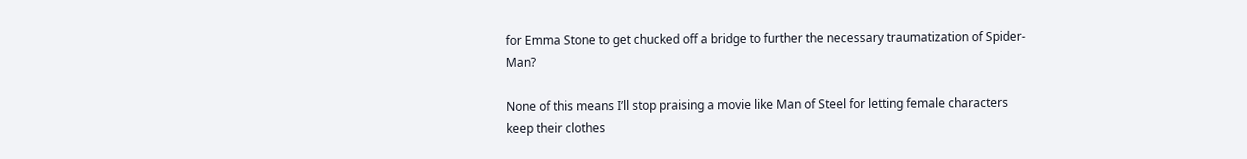for Emma Stone to get chucked off a bridge to further the necessary traumatization of Spider-Man?

None of this means I’ll stop praising a movie like Man of Steel for letting female characters keep their clothes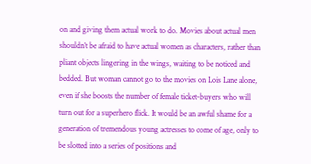on and giving them actual work to do. Movies about actual men shouldn’t be afraid to have actual women as characters, rather than pliant objects lingering in the wings, waiting to be noticed and bedded. But woman cannot go to the movies on Lois Lane alone, even if she boosts the number of female ticket-buyers who will turn out for a superhero flick. It would be an awful shame for a generation of tremendous young actresses to come of age, only to be slotted into a series of positions and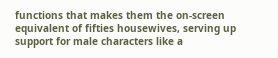functions that makes them the on-screen equivalent of fifties housewives, serving up support for male characters like a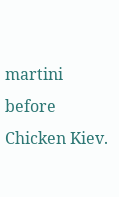martini before Chicken Kiev.